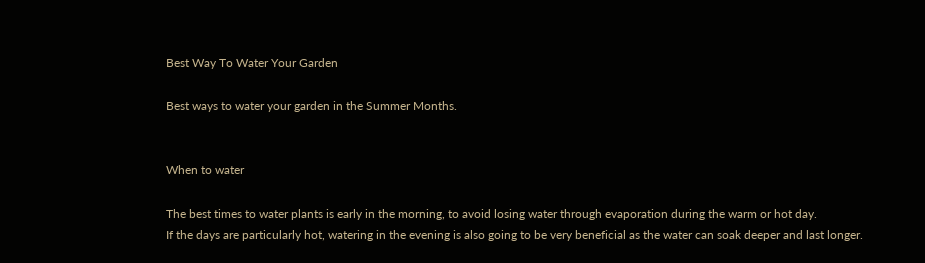Best Way To Water Your Garden

Best ways to water your garden in the Summer Months.


When to water

The best times to water plants is early in the morning, to avoid losing water through evaporation during the warm or hot day.
If the days are particularly hot, watering in the evening is also going to be very beneficial as the water can soak deeper and last longer.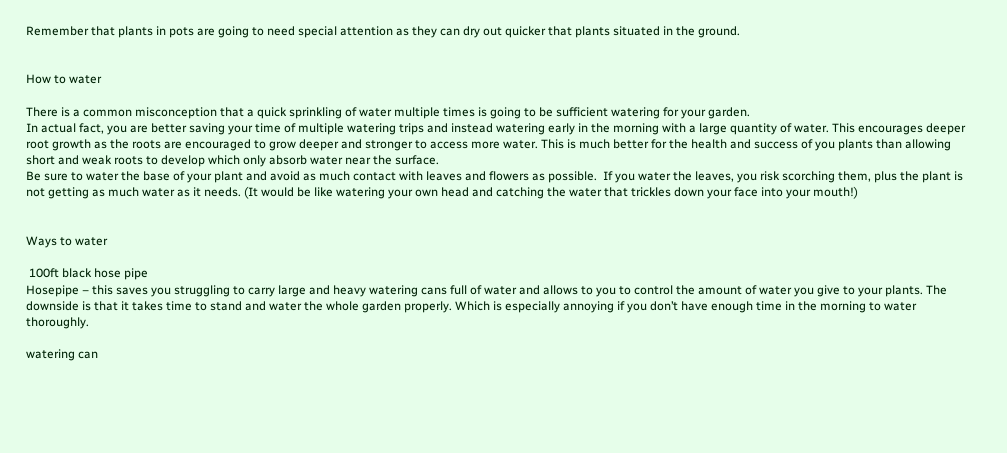Remember that plants in pots are going to need special attention as they can dry out quicker that plants situated in the ground.


How to water

There is a common misconception that a quick sprinkling of water multiple times is going to be sufficient watering for your garden.
In actual fact, you are better saving your time of multiple watering trips and instead watering early in the morning with a large quantity of water. This encourages deeper root growth as the roots are encouraged to grow deeper and stronger to access more water. This is much better for the health and success of you plants than allowing short and weak roots to develop which only absorb water near the surface.
Be sure to water the base of your plant and avoid as much contact with leaves and flowers as possible.  If you water the leaves, you risk scorching them, plus the plant is not getting as much water as it needs. (It would be like watering your own head and catching the water that trickles down your face into your mouth!)


Ways to water

 100ft black hose pipe
Hosepipe – this saves you struggling to carry large and heavy watering cans full of water and allows to you to control the amount of water you give to your plants. The downside is that it takes time to stand and water the whole garden properly. Which is especially annoying if you don’t have enough time in the morning to water thoroughly.

watering can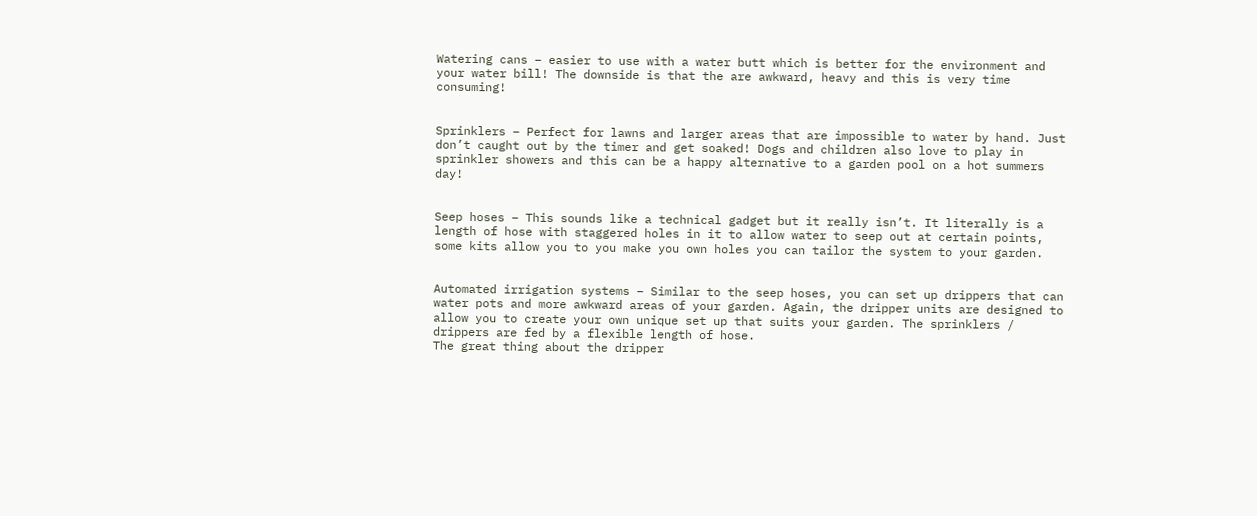Watering cans – easier to use with a water butt which is better for the environment and your water bill! The downside is that the are awkward, heavy and this is very time consuming!


Sprinklers – Perfect for lawns and larger areas that are impossible to water by hand. Just don’t caught out by the timer and get soaked! Dogs and children also love to play in sprinkler showers and this can be a happy alternative to a garden pool on a hot summers day!


Seep hoses – This sounds like a technical gadget but it really isn’t. It literally is a length of hose with staggered holes in it to allow water to seep out at certain points, some kits allow you to you make you own holes you can tailor the system to your garden.


Automated irrigation systems – Similar to the seep hoses, you can set up drippers that can water pots and more awkward areas of your garden. Again, the dripper units are designed to allow you to create your own unique set up that suits your garden. The sprinklers /  drippers are fed by a flexible length of hose.
The great thing about the dripper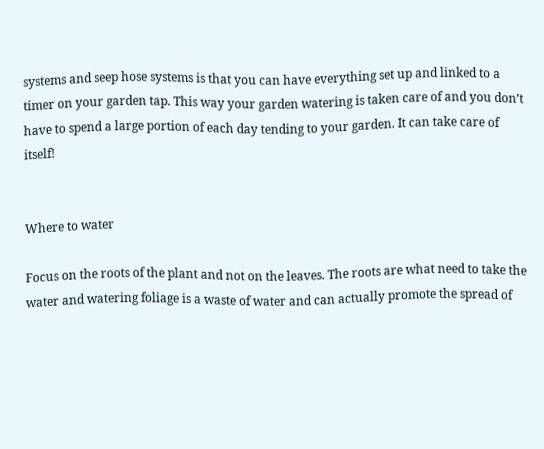systems and seep hose systems is that you can have everything set up and linked to a timer on your garden tap. This way your garden watering is taken care of and you don’t have to spend a large portion of each day tending to your garden. It can take care of itself!


Where to water

Focus on the roots of the plant and not on the leaves. The roots are what need to take the water and watering foliage is a waste of water and can actually promote the spread of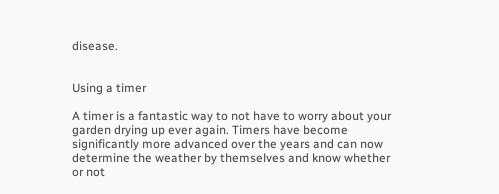disease.


Using a timer

A timer is a fantastic way to not have to worry about your garden drying up ever again. Timers have become significantly more advanced over the years and can now determine the weather by themselves and know whether or not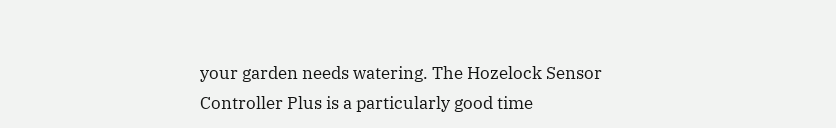your garden needs watering. The Hozelock Sensor Controller Plus is a particularly good time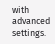with advanced settings.